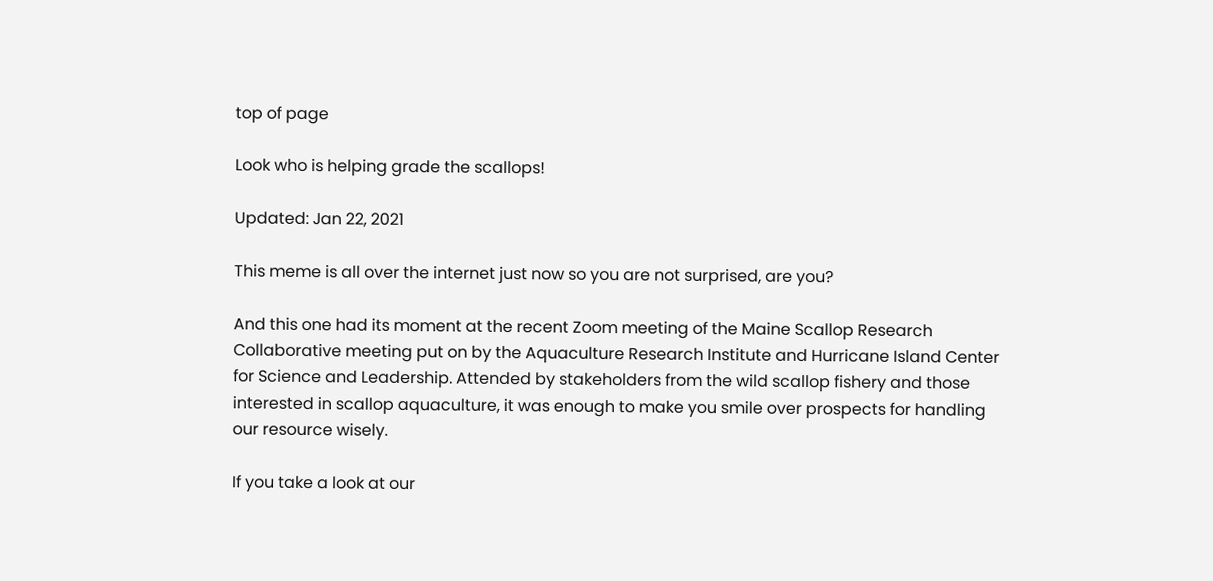top of page

Look who is helping grade the scallops!

Updated: Jan 22, 2021

This meme is all over the internet just now so you are not surprised, are you?

And this one had its moment at the recent Zoom meeting of the Maine Scallop Research Collaborative meeting put on by the Aquaculture Research Institute and Hurricane Island Center for Science and Leadership. Attended by stakeholders from the wild scallop fishery and those interested in scallop aquaculture, it was enough to make you smile over prospects for handling our resource wisely.

If you take a look at our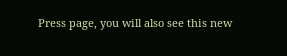Press page, you will also see this new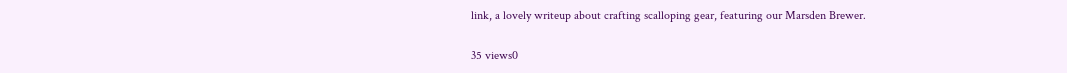link, a lovely writeup about crafting scalloping gear, featuring our Marsden Brewer.

35 views0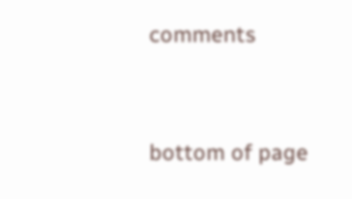comments


bottom of page